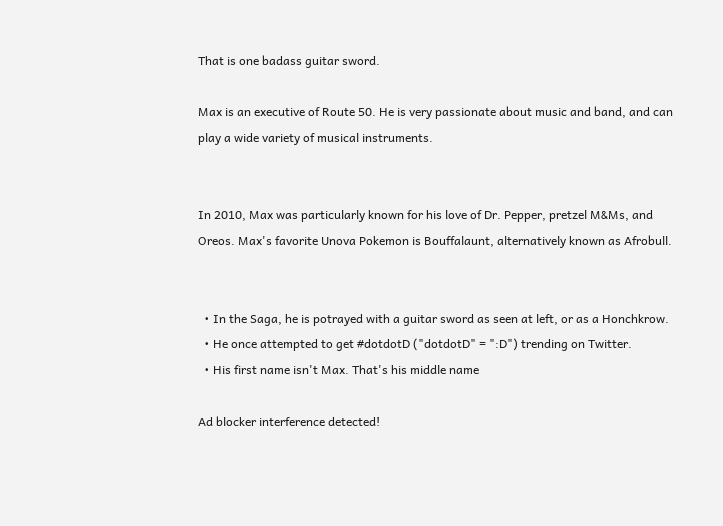That is one badass guitar sword.

Max is an executive of Route 50. He is very passionate about music and band, and can play a wide variety of musical instruments.


In 2010, Max was particularly known for his love of Dr. Pepper, pretzel M&Ms, and Oreos. Max's favorite Unova Pokemon is Bouffalaunt, alternatively known as Afrobull.


  • In the Saga, he is potrayed with a guitar sword as seen at left, or as a Honchkrow.
  • He once attempted to get #dotdotD ("dotdotD" = ":D") trending on Twitter.
  • His first name isn't Max. That's his middle name

Ad blocker interference detected!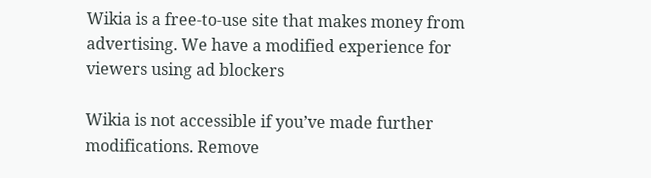Wikia is a free-to-use site that makes money from advertising. We have a modified experience for viewers using ad blockers

Wikia is not accessible if you’ve made further modifications. Remove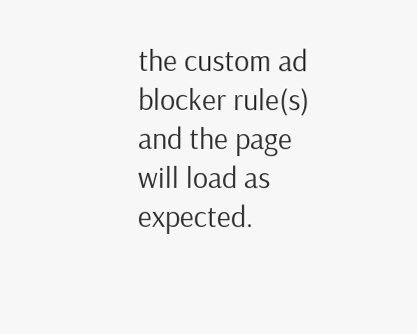the custom ad blocker rule(s) and the page will load as expected.